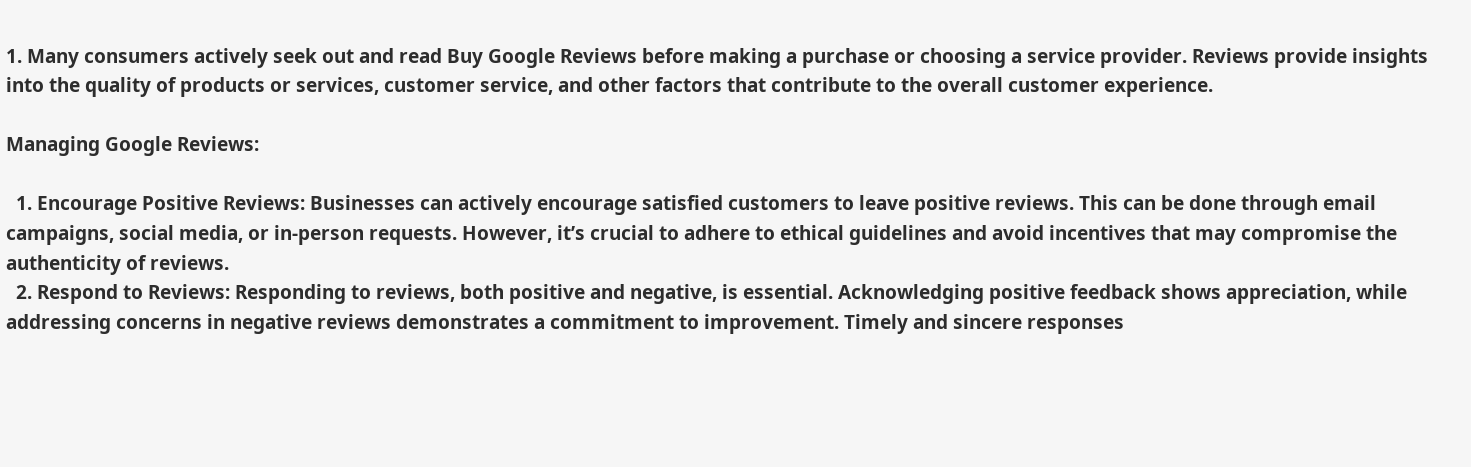1. Many consumers actively seek out and read Buy Google Reviews before making a purchase or choosing a service provider. Reviews provide insights into the quality of products or services, customer service, and other factors that contribute to the overall customer experience.

Managing Google Reviews:

  1. Encourage Positive Reviews: Businesses can actively encourage satisfied customers to leave positive reviews. This can be done through email campaigns, social media, or in-person requests. However, it’s crucial to adhere to ethical guidelines and avoid incentives that may compromise the authenticity of reviews.
  2. Respond to Reviews: Responding to reviews, both positive and negative, is essential. Acknowledging positive feedback shows appreciation, while addressing concerns in negative reviews demonstrates a commitment to improvement. Timely and sincere responses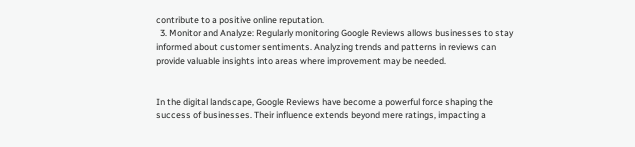contribute to a positive online reputation.
  3. Monitor and Analyze: Regularly monitoring Google Reviews allows businesses to stay informed about customer sentiments. Analyzing trends and patterns in reviews can provide valuable insights into areas where improvement may be needed.


In the digital landscape, Google Reviews have become a powerful force shaping the success of businesses. Their influence extends beyond mere ratings, impacting a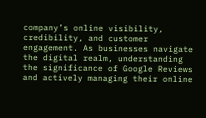company’s online visibility, credibility, and customer engagement. As businesses navigate the digital realm, understanding the significance of Google Reviews and actively managing their online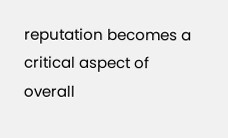reputation becomes a critical aspect of overall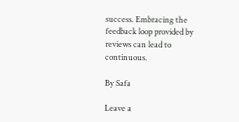success. Embracing the feedback loop provided by reviews can lead to continuous.

By Safa

Leave a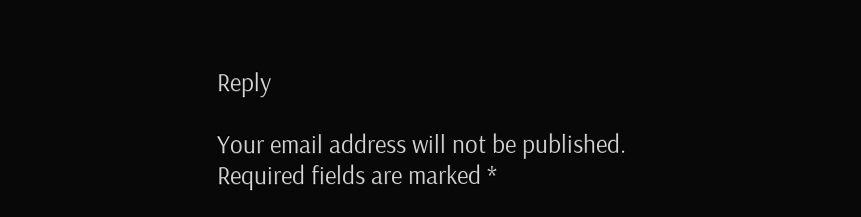Reply

Your email address will not be published. Required fields are marked *